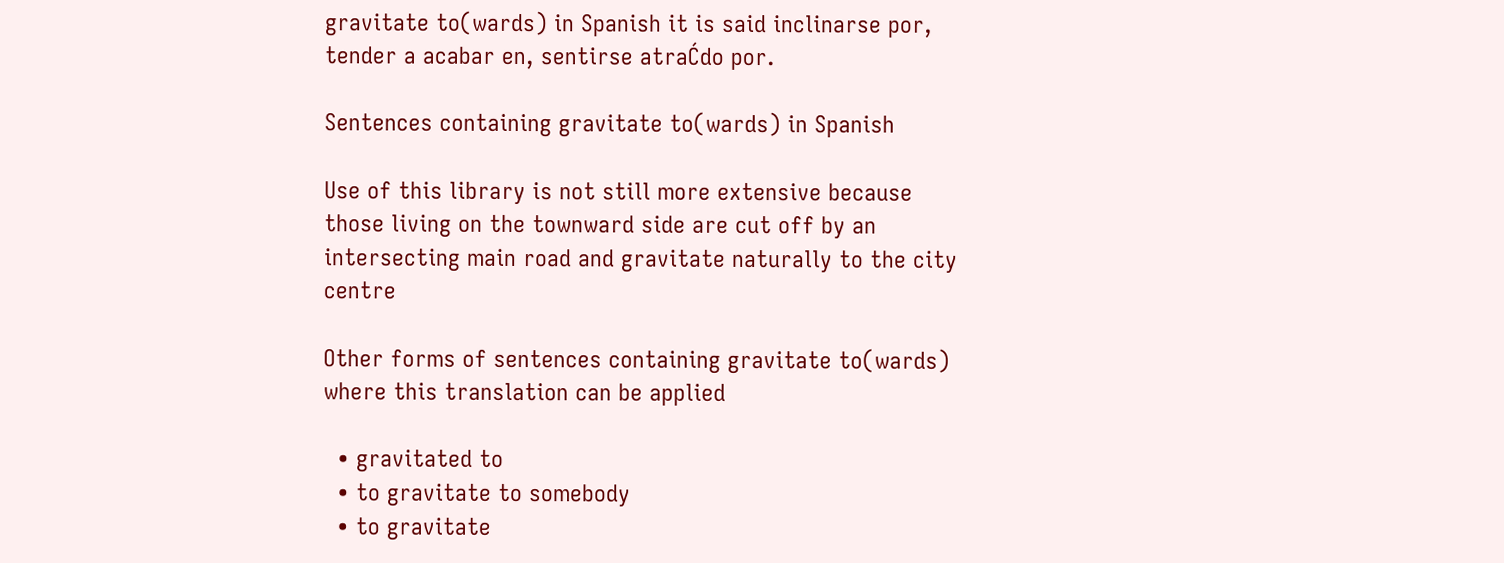gravitate to(wards) in Spanish it is said inclinarse por, tender a acabar en, sentirse atraĆdo por.

Sentences containing gravitate to(wards) in Spanish

Use of this library is not still more extensive because those living on the townward side are cut off by an intersecting main road and gravitate naturally to the city centre

Other forms of sentences containing gravitate to(wards) where this translation can be applied

  • gravitated to
  • to gravitate to somebody
  • to gravitate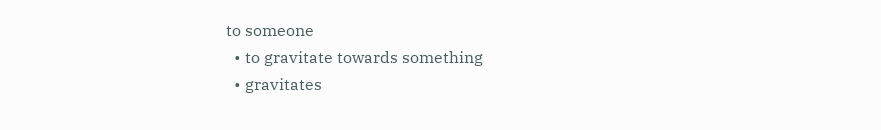to someone
  • to gravitate towards something
  • gravitates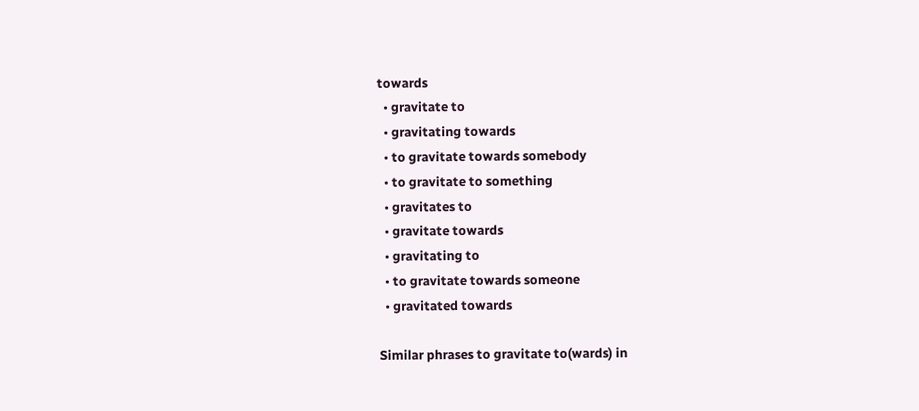towards
  • gravitate to
  • gravitating towards
  • to gravitate towards somebody
  • to gravitate to something
  • gravitates to
  • gravitate towards
  • gravitating to
  • to gravitate towards someone
  • gravitated towards

Similar phrases to gravitate to(wards) in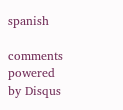spanish

comments powered by Disqus